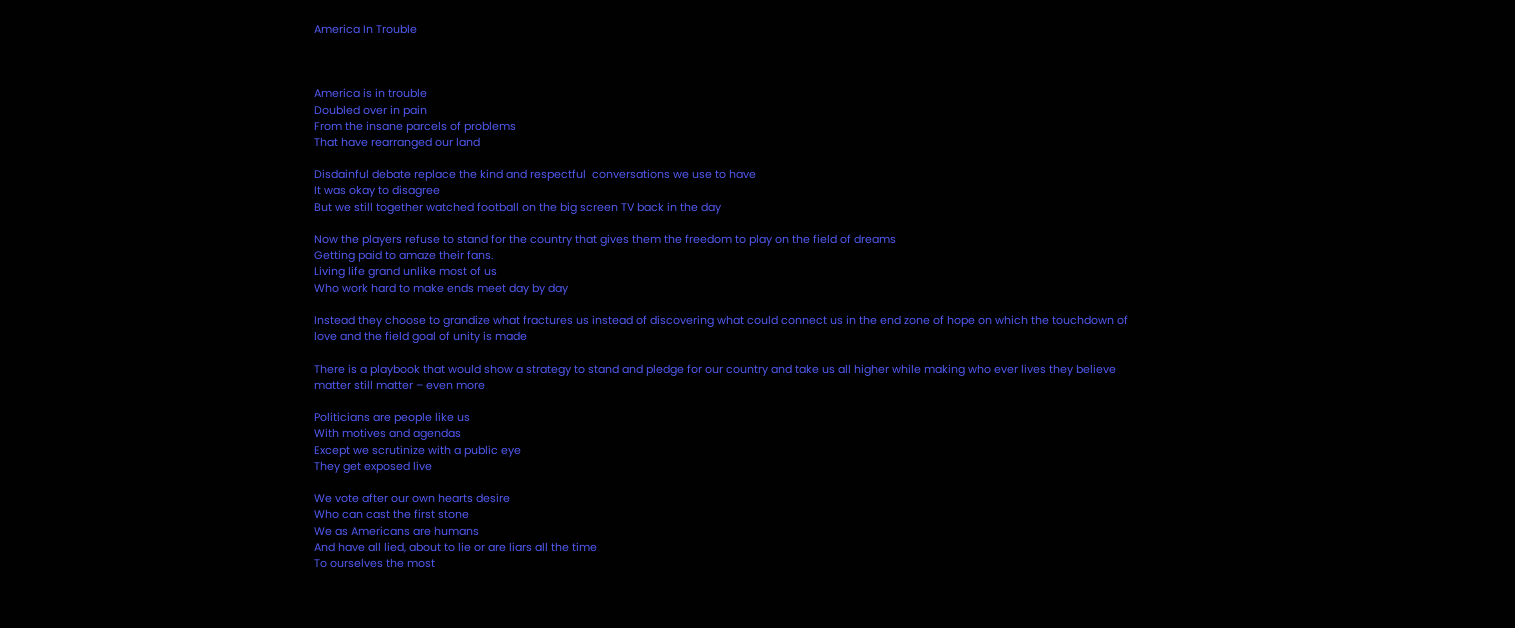America In Trouble



America is in trouble
Doubled over in pain
From the insane parcels of problems
That have rearranged our land

Disdainful debate replace the kind and respectful  conversations we use to have
It was okay to disagree
But we still together watched football on the big screen TV back in the day

Now the players refuse to stand for the country that gives them the freedom to play on the field of dreams
Getting paid to amaze their fans.
Living life grand unlike most of us
Who work hard to make ends meet day by day

Instead they choose to grandize what fractures us instead of discovering what could connect us in the end zone of hope on which the touchdown of love and the field goal of unity is made

There is a playbook that would show a strategy to stand and pledge for our country and take us all higher while making who ever lives they believe matter still matter – even more

Politicians are people like us
With motives and agendas
Except we scrutinize with a public eye
They get exposed live

We vote after our own hearts desire
Who can cast the first stone
We as Americans are humans
And have all lied, about to lie or are liars all the time
To ourselves the most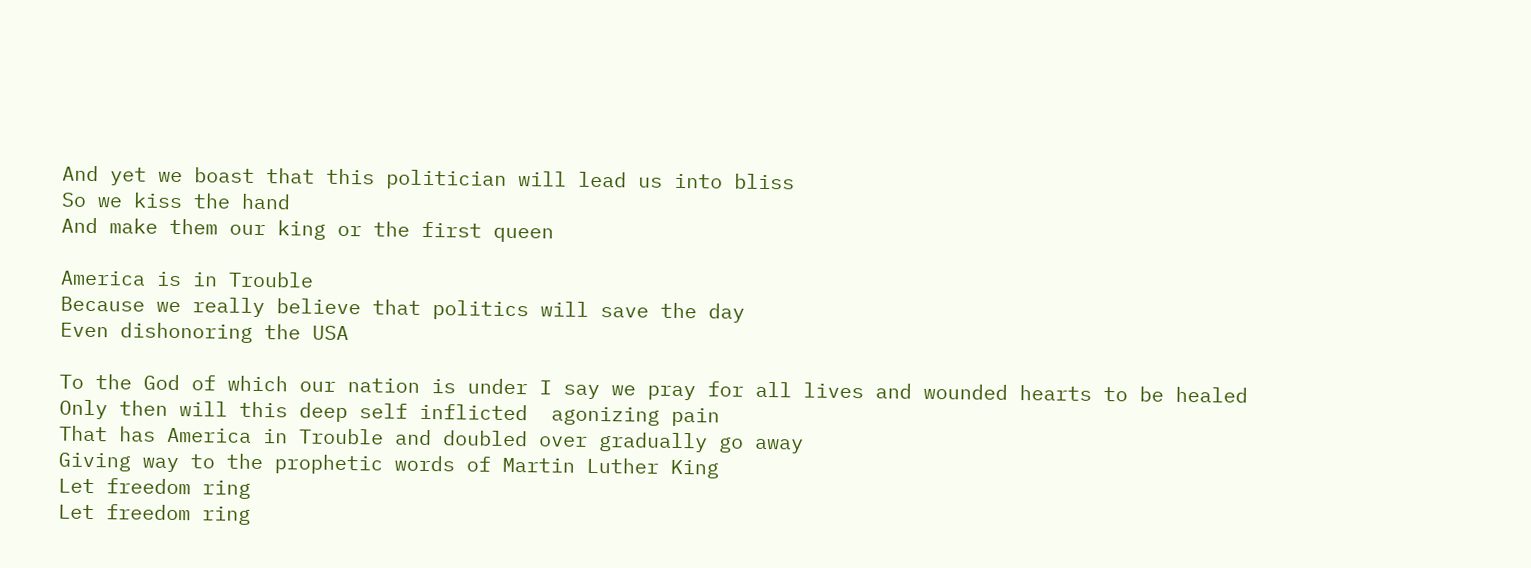And yet we boast that this politician will lead us into bliss
So we kiss the hand
And make them our king or the first queen

America is in Trouble
Because we really believe that politics will save the day
Even dishonoring the USA

To the God of which our nation is under I say we pray for all lives and wounded hearts to be healed
Only then will this deep self inflicted  agonizing pain
That has America in Trouble and doubled over gradually go away
Giving way to the prophetic words of Martin Luther King
Let freedom ring
Let freedom ring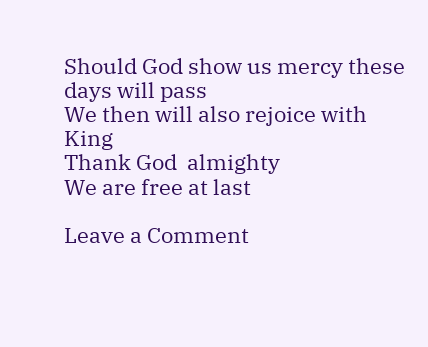Should God show us mercy these days will pass
We then will also rejoice with King
Thank God  almighty
We are free at last

Leave a Comment